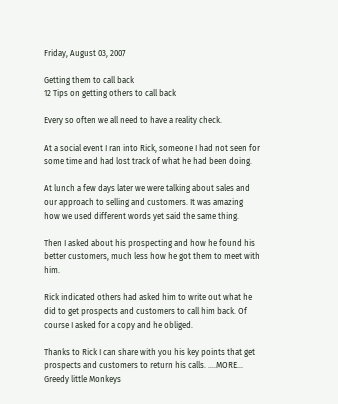Friday, August 03, 2007

Getting them to call back
12 Tips on getting others to call back

Every so often we all need to have a reality check.

At a social event I ran into Rick, someone I had not seen for some time and had lost track of what he had been doing.

At lunch a few days later we were talking about sales and our approach to selling and customers. It was amazing how we used different words yet said the same thing.

Then I asked about his prospecting and how he found his better customers, much less how he got them to meet with him.

Rick indicated others had asked him to write out what he did to get prospects and customers to call him back. Of course I asked for a copy and he obliged.

Thanks to Rick I can share with you his key points that get prospects and customers to return his calls. ….MORE...
Greedy little Monkeys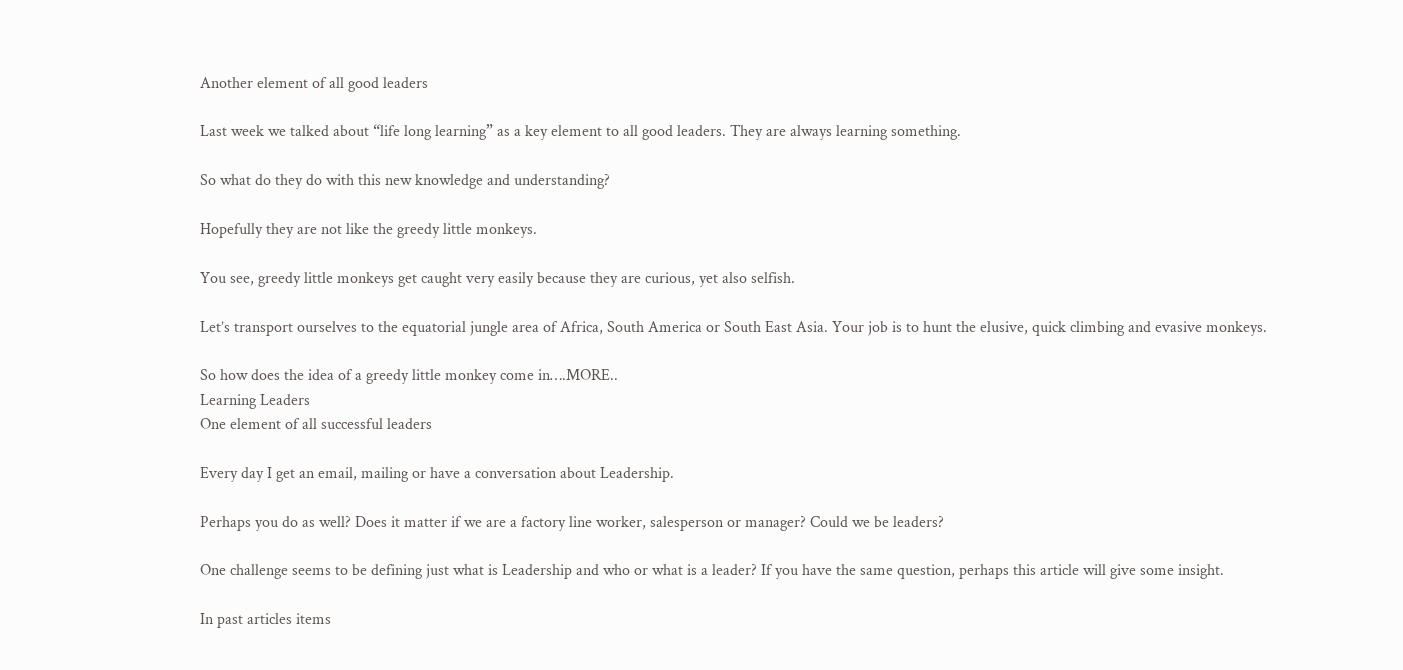Another element of all good leaders

Last week we talked about “life long learning” as a key element to all good leaders. They are always learning something.

So what do they do with this new knowledge and understanding?

Hopefully they are not like the greedy little monkeys.

You see, greedy little monkeys get caught very easily because they are curious, yet also selfish.

Let’s transport ourselves to the equatorial jungle area of Africa, South America or South East Asia. Your job is to hunt the elusive, quick climbing and evasive monkeys.

So how does the idea of a greedy little monkey come in….MORE..
Learning Leaders
One element of all successful leaders

Every day I get an email, mailing or have a conversation about Leadership.

Perhaps you do as well? Does it matter if we are a factory line worker, salesperson or manager? Could we be leaders?

One challenge seems to be defining just what is Leadership and who or what is a leader? If you have the same question, perhaps this article will give some insight.

In past articles items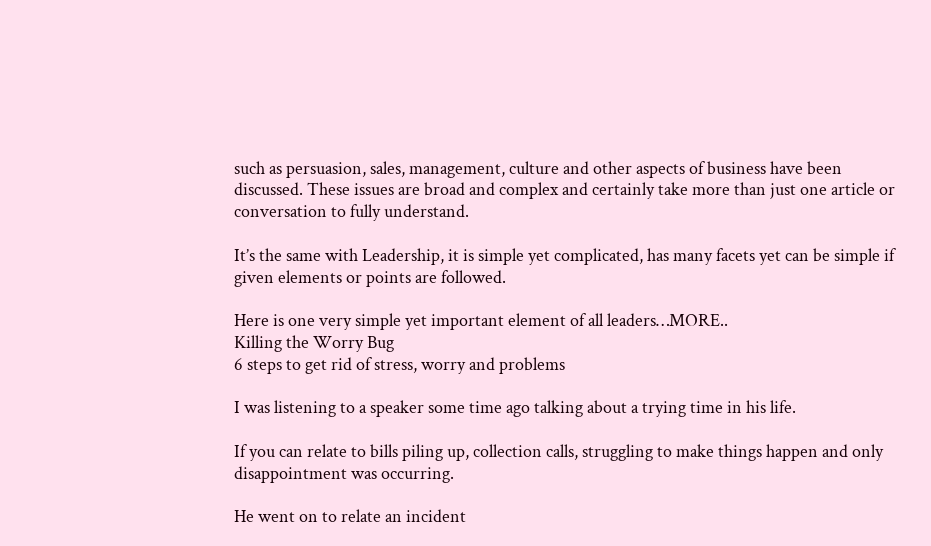such as persuasion, sales, management, culture and other aspects of business have been discussed. These issues are broad and complex and certainly take more than just one article or conversation to fully understand.

It’s the same with Leadership, it is simple yet complicated, has many facets yet can be simple if given elements or points are followed.

Here is one very simple yet important element of all leaders…MORE..
Killing the Worry Bug
6 steps to get rid of stress, worry and problems

I was listening to a speaker some time ago talking about a trying time in his life.

If you can relate to bills piling up, collection calls, struggling to make things happen and only disappointment was occurring.

He went on to relate an incident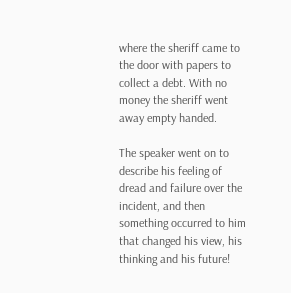where the sheriff came to the door with papers to collect a debt. With no money the sheriff went away empty handed.

The speaker went on to describe his feeling of dread and failure over the incident, and then something occurred to him that changed his view, his thinking and his future!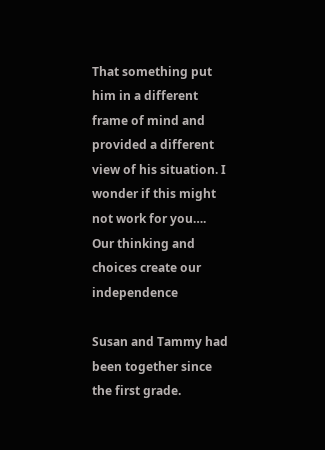That something put him in a different frame of mind and provided a different view of his situation. I wonder if this might not work for you….
Our thinking and choices create our independence

Susan and Tammy had been together since the first grade.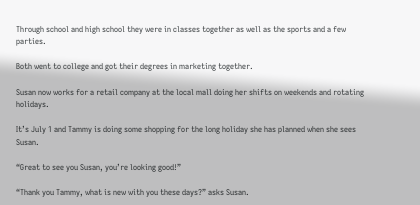Through school and high school they were in classes together as well as the sports and a few parties.

Both went to college and got their degrees in marketing together.

Susan now works for a retail company at the local mall doing her shifts on weekends and rotating holidays.

It’s July 1 and Tammy is doing some shopping for the long holiday she has planned when she sees Susan.

“Great to see you Susan, you’re looking good!”

“Thank you Tammy, what is new with you these days?” asks Susan.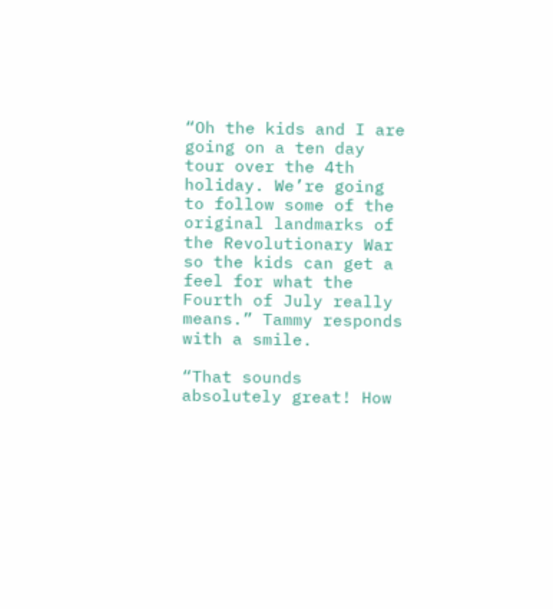“Oh the kids and I are going on a ten day tour over the 4th holiday. We’re going to follow some of the original landmarks of the Revolutionary War so the kids can get a feel for what the Fourth of July really means.” Tammy responds with a smile.

“That sounds absolutely great! How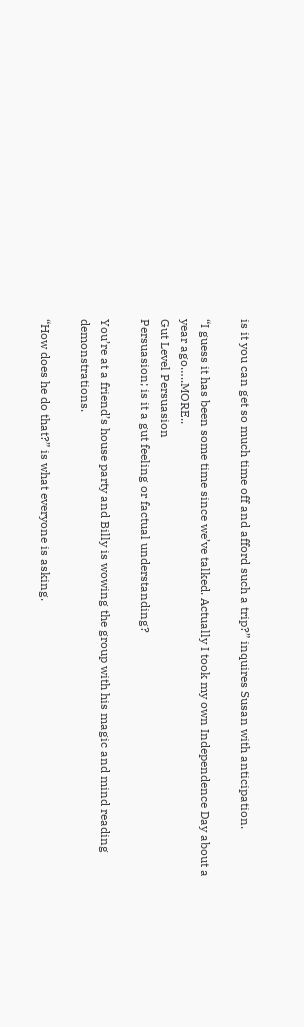is it you can get so much time off and afford such a trip?” inquires Susan with anticipation.

“I guess it has been some time since we’ve talked. Actually I took my own Independence Day about a year ago…..MORE..
Gut Level Persuasion
Persuasion; is it a gut feeling or factual understanding?

You’re at a friend’s house party and Billy is wowing the group with his magic and mind reading demonstrations.

“How does he do that?” is what everyone is asking.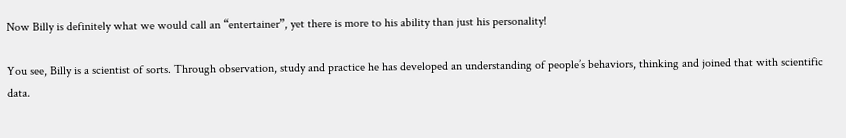Now Billy is definitely what we would call an “entertainer”, yet there is more to his ability than just his personality!

You see, Billy is a scientist of sorts. Through observation, study and practice he has developed an understanding of people’s behaviors, thinking and joined that with scientific data.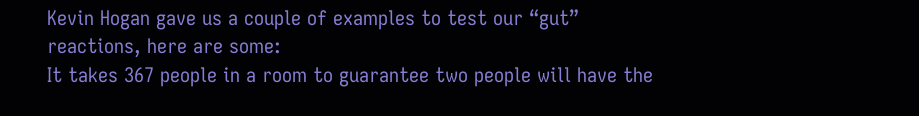Kevin Hogan gave us a couple of examples to test our “gut” reactions, here are some:
It takes 367 people in a room to guarantee two people will have the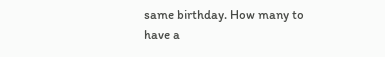same birthday. How many to have a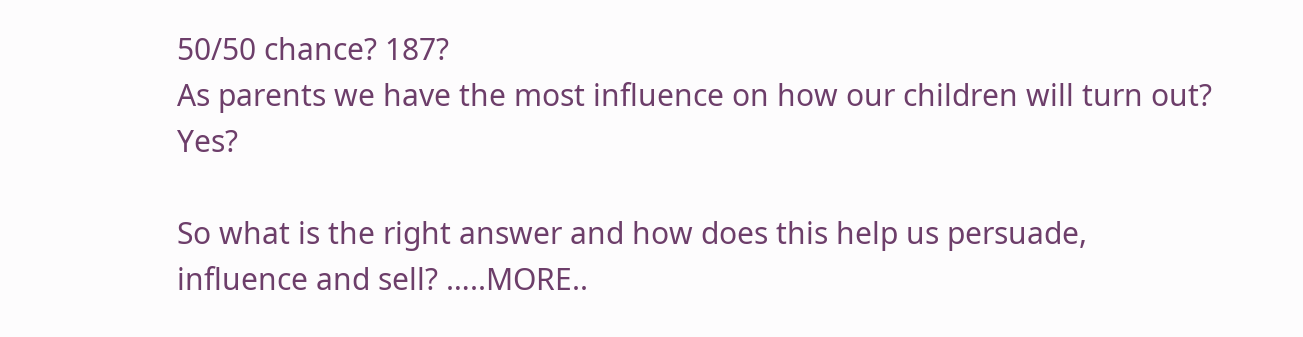50/50 chance? 187?
As parents we have the most influence on how our children will turn out? Yes?

So what is the right answer and how does this help us persuade, influence and sell? …..MORE..